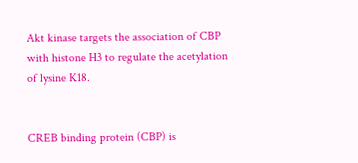Akt kinase targets the association of CBP with histone H3 to regulate the acetylation of lysine K18.


CREB binding protein (CBP) is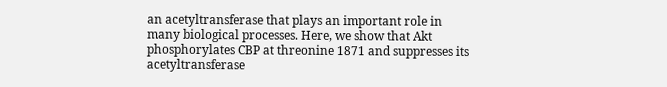an acetyltransferase that plays an important role in many biological processes. Here, we show that Akt phosphorylates CBP at threonine 1871 and suppresses its acetyltransferase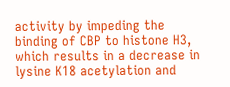activity by impeding the binding of CBP to histone H3, which results in a decrease in lysine K18 acetylation and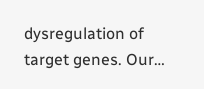dysregulation of target genes. Our…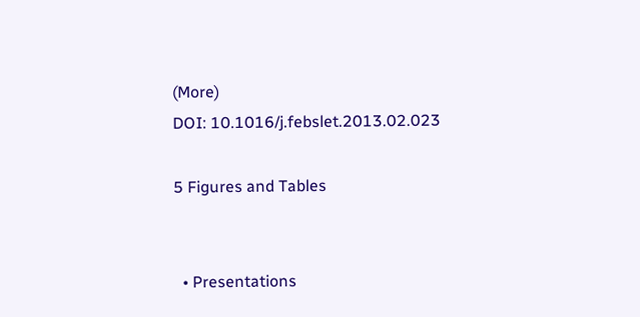(More)
DOI: 10.1016/j.febslet.2013.02.023

5 Figures and Tables


  • Presentations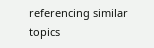referencing similar topics